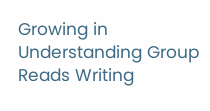Growing in Understanding Group Reads Writing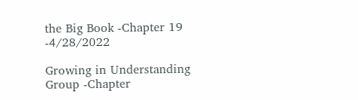the Big Book -Chapter 19 -4/28/2022

Growing in Understanding Group -Chapter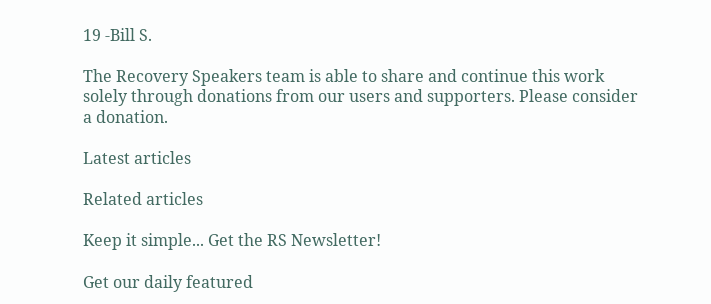19 -Bill S.

The Recovery Speakers team is able to share and continue this work solely through donations from our users and supporters. Please consider a donation.

Latest articles

Related articles

Keep it simple... Get the RS Newsletter!

Get our daily featured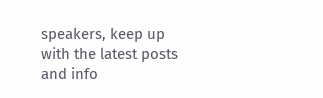speakers, keep up with the latest posts and info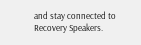and stay connected to Recovery Speakers.